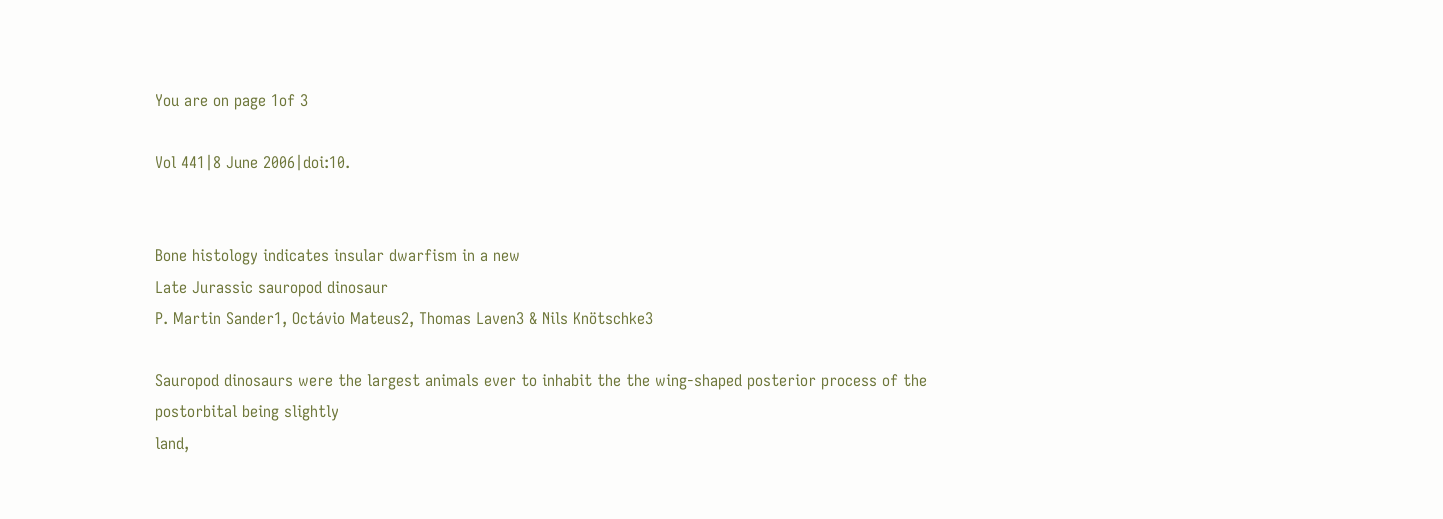You are on page 1of 3

Vol 441|8 June 2006|doi:10.


Bone histology indicates insular dwarfism in a new
Late Jurassic sauropod dinosaur
P. Martin Sander1, Octávio Mateus2, Thomas Laven3 & Nils Knötschke3

Sauropod dinosaurs were the largest animals ever to inhabit the the wing-shaped posterior process of the postorbital being slightly
land,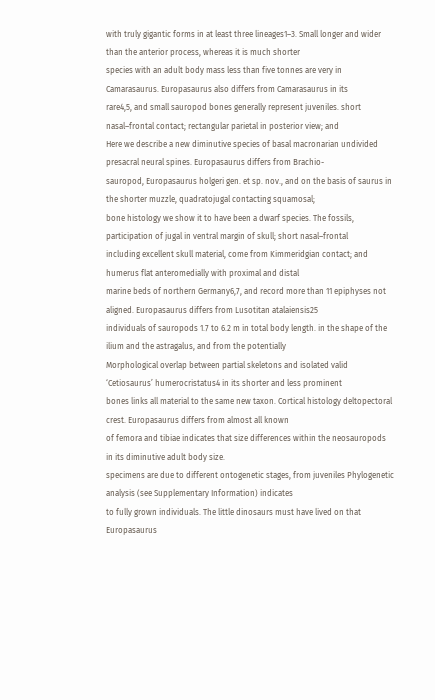with truly gigantic forms in at least three lineages1–3. Small longer and wider than the anterior process, whereas it is much shorter
species with an adult body mass less than five tonnes are very in Camarasaurus. Europasaurus also differs from Camarasaurus in its
rare4,5, and small sauropod bones generally represent juveniles. short nasal–frontal contact; rectangular parietal in posterior view; and
Here we describe a new diminutive species of basal macronarian undivided presacral neural spines. Europasaurus differs from Brachio-
sauropod, Europasaurus holgeri gen. et sp. nov., and on the basis of saurus in the shorter muzzle, quadratojugal contacting squamosal;
bone histology we show it to have been a dwarf species. The fossils, participation of jugal in ventral margin of skull; short nasal–frontal
including excellent skull material, come from Kimmeridgian contact; and humerus flat anteromedially with proximal and distal
marine beds of northern Germany6,7, and record more than 11 epiphyses not aligned. Europasaurus differs from Lusotitan atalaiensis25
individuals of sauropods 1.7 to 6.2 m in total body length. in the shape of the ilium and the astragalus, and from the potentially
Morphological overlap between partial skeletons and isolated valid ‘Cetiosaurus’ humerocristatus4 in its shorter and less prominent
bones links all material to the same new taxon. Cortical histology deltopectoral crest. Europasaurus differs from almost all known
of femora and tibiae indicates that size differences within the neosauropods in its diminutive adult body size.
specimens are due to different ontogenetic stages, from juveniles Phylogenetic analysis (see Supplementary Information) indicates
to fully grown individuals. The little dinosaurs must have lived on that Europasaurus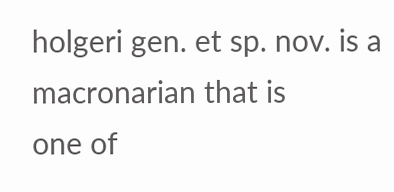holgeri gen. et sp. nov. is a macronarian that is
one of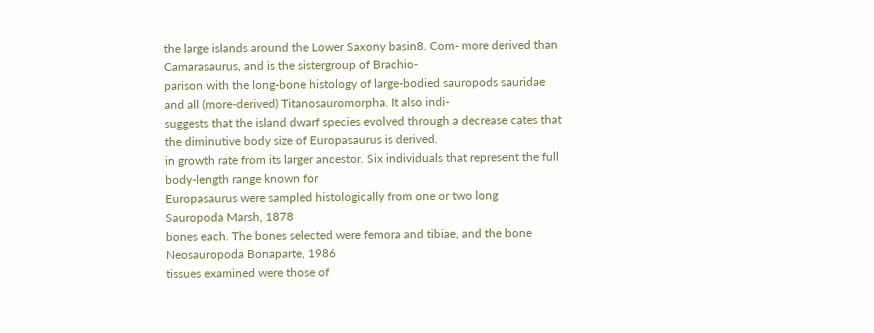the large islands around the Lower Saxony basin8. Com- more derived than Camarasaurus, and is the sistergroup of Brachio-
parison with the long-bone histology of large-bodied sauropods sauridae and all (more-derived) Titanosauromorpha. It also indi-
suggests that the island dwarf species evolved through a decrease cates that the diminutive body size of Europasaurus is derived.
in growth rate from its larger ancestor. Six individuals that represent the full body-length range known for
Europasaurus were sampled histologically from one or two long
Sauropoda Marsh, 1878
bones each. The bones selected were femora and tibiae, and the bone
Neosauropoda Bonaparte, 1986
tissues examined were those of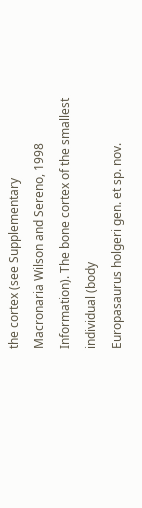the cortex (see Supplementary
Macronaria Wilson and Sereno, 1998
Information). The bone cortex of the smallest individual (body
Europasaurus holgeri gen. et sp. nov.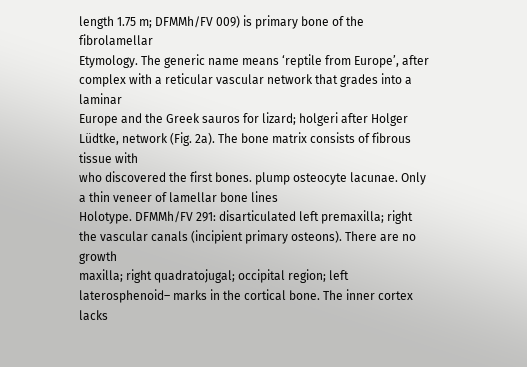length 1.75 m; DFMMh/FV 009) is primary bone of the fibrolamellar
Etymology. The generic name means ‘reptile from Europe’, after complex with a reticular vascular network that grades into a laminar
Europe and the Greek sauros for lizard; holgeri after Holger Lüdtke, network (Fig. 2a). The bone matrix consists of fibrous tissue with
who discovered the first bones. plump osteocyte lacunae. Only a thin veneer of lamellar bone lines
Holotype. DFMMh/FV 291: disarticulated left premaxilla; right the vascular canals (incipient primary osteons). There are no growth
maxilla; right quadratojugal; occipital region; left laterosphenoid– marks in the cortical bone. The inner cortex lacks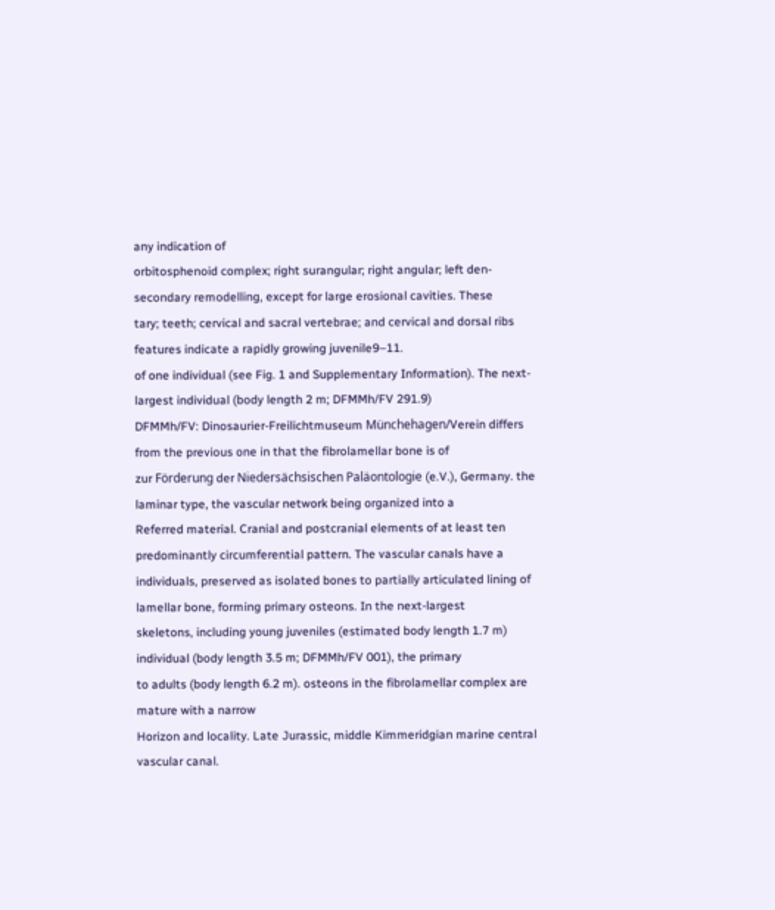any indication of
orbitosphenoid complex; right surangular; right angular; left den- secondary remodelling, except for large erosional cavities. These
tary; teeth; cervical and sacral vertebrae; and cervical and dorsal ribs features indicate a rapidly growing juvenile9–11.
of one individual (see Fig. 1 and Supplementary Information). The next-largest individual (body length 2 m; DFMMh/FV 291.9)
DFMMh/FV: Dinosaurier-Freilichtmuseum Münchehagen/Verein differs from the previous one in that the fibrolamellar bone is of
zur Förderung der Niedersächsischen Paläontologie (e.V.), Germany. the laminar type, the vascular network being organized into a
Referred material. Cranial and postcranial elements of at least ten predominantly circumferential pattern. The vascular canals have a
individuals, preserved as isolated bones to partially articulated lining of lamellar bone, forming primary osteons. In the next-largest
skeletons, including young juveniles (estimated body length 1.7 m) individual (body length 3.5 m; DFMMh/FV 001), the primary
to adults (body length 6.2 m). osteons in the fibrolamellar complex are mature with a narrow
Horizon and locality. Late Jurassic, middle Kimmeridgian marine central vascular canal.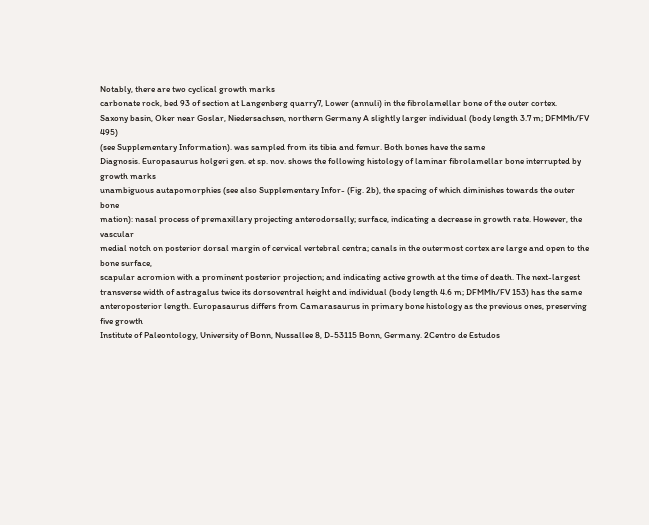Notably, there are two cyclical growth marks
carbonate rock, bed 93 of section at Langenberg quarry7, Lower (annuli) in the fibrolamellar bone of the outer cortex.
Saxony basin, Oker near Goslar, Niedersachsen, northern Germany A slightly larger individual (body length 3.7 m; DFMMh/FV 495)
(see Supplementary Information). was sampled from its tibia and femur. Both bones have the same
Diagnosis. Europasaurus holgeri gen. et sp. nov. shows the following histology of laminar fibrolamellar bone interrupted by growth marks
unambiguous autapomorphies (see also Supplementary Infor- (Fig. 2b), the spacing of which diminishes towards the outer bone
mation): nasal process of premaxillary projecting anterodorsally; surface, indicating a decrease in growth rate. However, the vascular
medial notch on posterior dorsal margin of cervical vertebral centra; canals in the outermost cortex are large and open to the bone surface,
scapular acromion with a prominent posterior projection; and indicating active growth at the time of death. The next-largest
transverse width of astragalus twice its dorsoventral height and individual (body length 4.6 m; DFMMh/FV 153) has the same
anteroposterior length. Europasaurus differs from Camarasaurus in primary bone histology as the previous ones, preserving five growth
Institute of Paleontology, University of Bonn, Nussallee 8, D-53115 Bonn, Germany. 2Centro de Estudos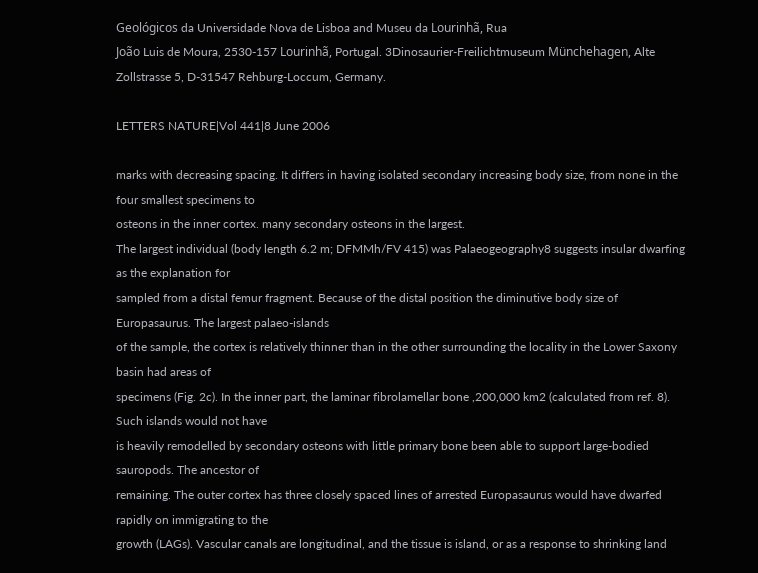Geológicos da Universidade Nova de Lisboa and Museu da Lourinhã, Rua
João Luis de Moura, 2530-157 Lourinhã, Portugal. 3Dinosaurier-Freilichtmuseum Münchehagen, Alte Zollstrasse 5, D-31547 Rehburg-Loccum, Germany.

LETTERS NATURE|Vol 441|8 June 2006

marks with decreasing spacing. It differs in having isolated secondary increasing body size, from none in the four smallest specimens to
osteons in the inner cortex. many secondary osteons in the largest.
The largest individual (body length 6.2 m; DFMMh/FV 415) was Palaeogeography8 suggests insular dwarfing as the explanation for
sampled from a distal femur fragment. Because of the distal position the diminutive body size of Europasaurus. The largest palaeo-islands
of the sample, the cortex is relatively thinner than in the other surrounding the locality in the Lower Saxony basin had areas of
specimens (Fig. 2c). In the inner part, the laminar fibrolamellar bone ,200,000 km2 (calculated from ref. 8). Such islands would not have
is heavily remodelled by secondary osteons with little primary bone been able to support large-bodied sauropods. The ancestor of
remaining. The outer cortex has three closely spaced lines of arrested Europasaurus would have dwarfed rapidly on immigrating to the
growth (LAGs). Vascular canals are longitudinal, and the tissue is island, or as a response to shrinking land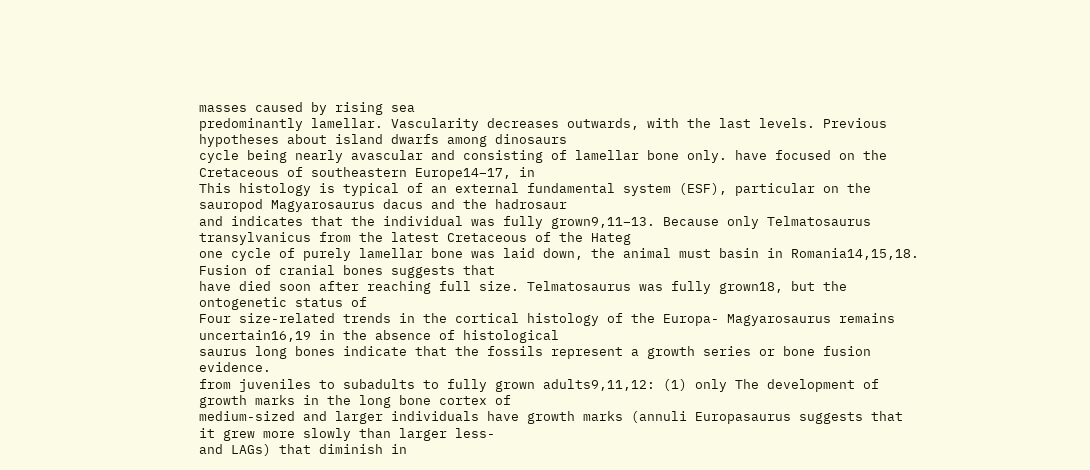masses caused by rising sea
predominantly lamellar. Vascularity decreases outwards, with the last levels. Previous hypotheses about island dwarfs among dinosaurs
cycle being nearly avascular and consisting of lamellar bone only. have focused on the Cretaceous of southeastern Europe14–17, in
This histology is typical of an external fundamental system (ESF), particular on the sauropod Magyarosaurus dacus and the hadrosaur
and indicates that the individual was fully grown9,11–13. Because only Telmatosaurus transylvanicus from the latest Cretaceous of the Hateg
one cycle of purely lamellar bone was laid down, the animal must basin in Romania14,15,18. Fusion of cranial bones suggests that
have died soon after reaching full size. Telmatosaurus was fully grown18, but the ontogenetic status of
Four size-related trends in the cortical histology of the Europa- Magyarosaurus remains uncertain16,19 in the absence of histological
saurus long bones indicate that the fossils represent a growth series or bone fusion evidence.
from juveniles to subadults to fully grown adults9,11,12: (1) only The development of growth marks in the long bone cortex of
medium-sized and larger individuals have growth marks (annuli Europasaurus suggests that it grew more slowly than larger less-
and LAGs) that diminish in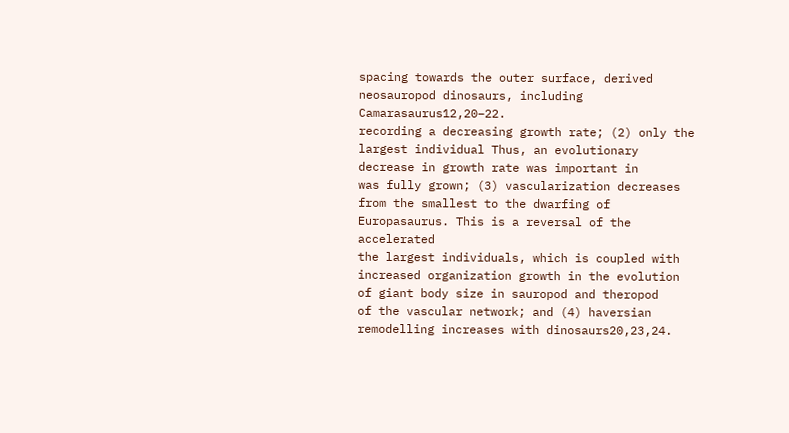spacing towards the outer surface, derived neosauropod dinosaurs, including Camarasaurus12,20–22.
recording a decreasing growth rate; (2) only the largest individual Thus, an evolutionary decrease in growth rate was important in
was fully grown; (3) vascularization decreases from the smallest to the dwarfing of Europasaurus. This is a reversal of the accelerated
the largest individuals, which is coupled with increased organization growth in the evolution of giant body size in sauropod and theropod
of the vascular network; and (4) haversian remodelling increases with dinosaurs20,23,24.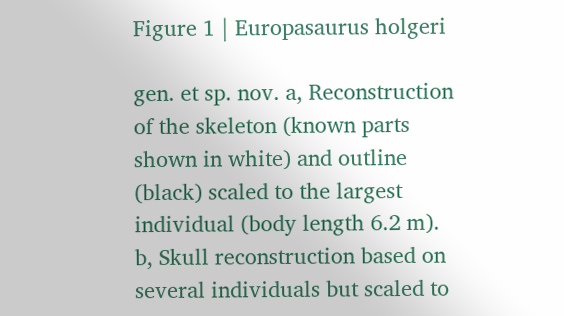Figure 1 | Europasaurus holgeri

gen. et sp. nov. a, Reconstruction
of the skeleton (known parts
shown in white) and outline
(black) scaled to the largest
individual (body length 6.2 m).
b, Skull reconstruction based on
several individuals but scaled to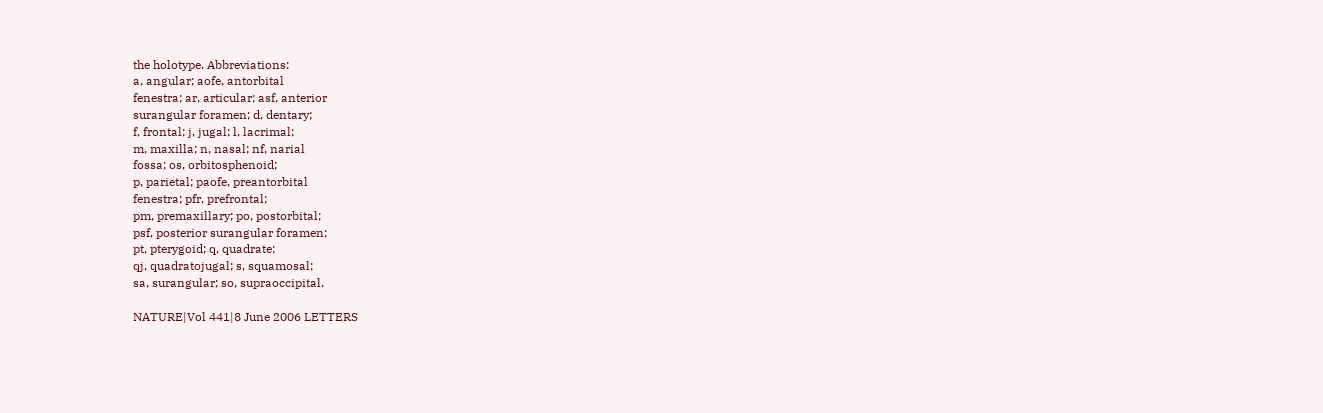the holotype. Abbreviations:
a, angular; aofe, antorbital
fenestra; ar, articular; asf, anterior
surangular foramen; d, dentary;
f, frontal; j, jugal; l, lacrimal;
m, maxilla; n, nasal; nf, narial
fossa; os, orbitosphenoid;
p, parietal; paofe, preantorbital
fenestra; pfr, prefrontal;
pm, premaxillary; po, postorbital;
psf, posterior surangular foramen;
pt, pterygoid; q, quadrate;
qj, quadratojugal; s, squamosal;
sa, surangular; so, supraoccipital.

NATURE|Vol 441|8 June 2006 LETTERS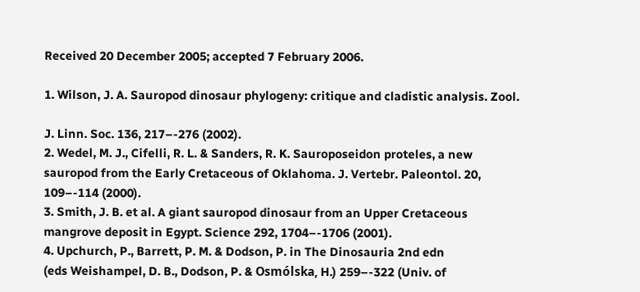Received 20 December 2005; accepted 7 February 2006.

1. Wilson, J. A. Sauropod dinosaur phylogeny: critique and cladistic analysis. Zool.

J. Linn. Soc. 136, 217–-276 (2002).
2. Wedel, M. J., Cifelli, R. L. & Sanders, R. K. Sauroposeidon proteles, a new
sauropod from the Early Cretaceous of Oklahoma. J. Vertebr. Paleontol. 20,
109–-114 (2000).
3. Smith, J. B. et al. A giant sauropod dinosaur from an Upper Cretaceous
mangrove deposit in Egypt. Science 292, 1704–-1706 (2001).
4. Upchurch, P., Barrett, P. M. & Dodson, P. in The Dinosauria 2nd edn
(eds Weishampel, D. B., Dodson, P. & Osmólska, H.) 259–-322 (Univ. of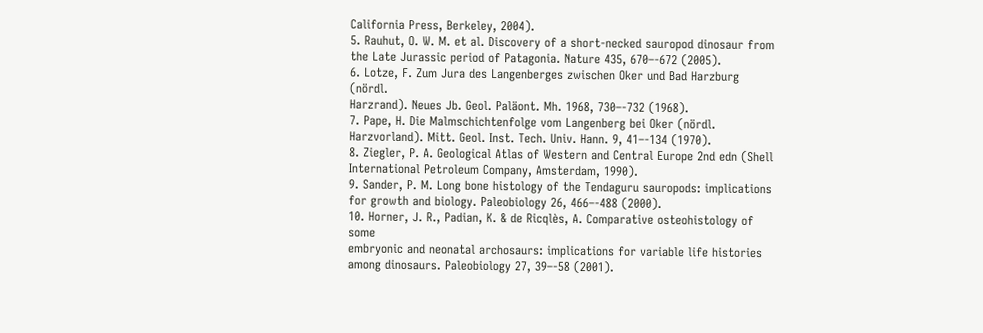California Press, Berkeley, 2004).
5. Rauhut, O. W. M. et al. Discovery of a short-necked sauropod dinosaur from
the Late Jurassic period of Patagonia. Nature 435, 670–-672 (2005).
6. Lotze, F. Zum Jura des Langenberges zwischen Oker und Bad Harzburg (nördl.
Harzrand). Neues Jb. Geol. Paläont. Mh. 1968, 730–-732 (1968).
7. Pape, H. Die Malmschichtenfolge vom Langenberg bei Oker (nördl.
Harzvorland). Mitt. Geol. Inst. Tech. Univ. Hann. 9, 41–-134 (1970).
8. Ziegler, P. A. Geological Atlas of Western and Central Europe 2nd edn (Shell
International Petroleum Company, Amsterdam, 1990).
9. Sander, P. M. Long bone histology of the Tendaguru sauropods: implications
for growth and biology. Paleobiology 26, 466–-488 (2000).
10. Horner, J. R., Padian, K. & de Ricqlès, A. Comparative osteohistology of some
embryonic and neonatal archosaurs: implications for variable life histories
among dinosaurs. Paleobiology 27, 39–-58 (2001).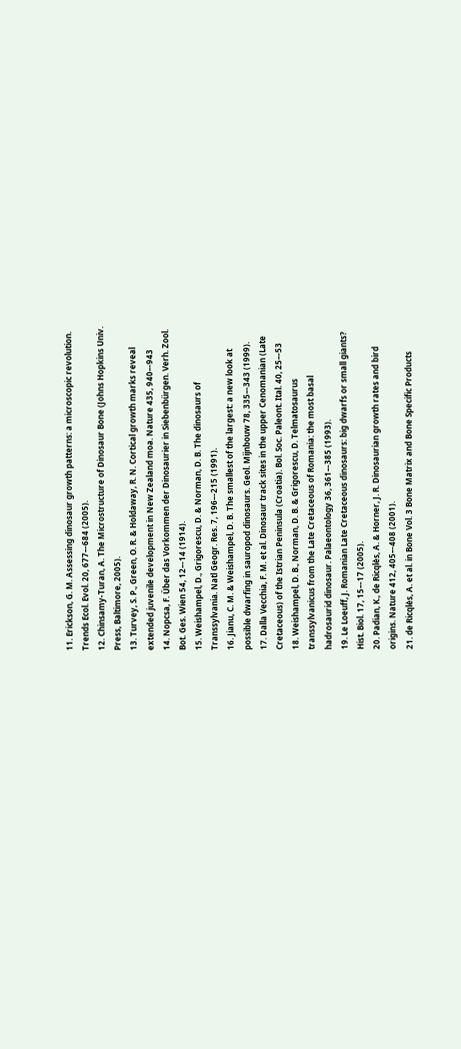11. Erickson, G. M. Assessing dinosaur growth patterns: a microscopic revolution.
Trends Ecol. Evol. 20, 677–-684 (2005).
12. Chinsamy-Turan, A. The Microstructure of Dinosaur Bone (Johns Hopkins Univ.
Press, Baltimore, 2005).
13. Turvey, S. P., Green, O. R. & Holdaway, R. N. Cortical growth marks reveal
extended juvenile development in New Zealand moa. Nature 435, 940–-943
14. Nopcsa, F. Über das Vorkommen der Dinosaurier in Siebenbürgen. Verh. Zool.
Bot. Ges. Wien 54, 12–-14 (1914).
15. Weishampel, D., Grigorescu, D. & Norman, D. B. The dinosaurs of
Transsylvania. Natl Geogr. Res. 7, 196–-215 (1991).
16. Jianu, C. M. & Weishampel, D. B. The smallest of the largest: a new look at
possible dwarfing in sauropod dinosaurs. Geol. Mijnbouw 78, 335–-343 (1999).
17. Dalla Vecchia, F. M. et al. Dinosaur track sites in the upper Cenomanian (Late
Cretaceous) of the Istrian Peninsula (Croatia). Bol. Soc. Paleont. Ital. 40, 25–-53
18. Weishampel, D. B., Norman, D. B. & Grigorescu, D. Telmatosaurus
transsylvanicus from the Late Cretaceous of Romania: the most basal
hadrosaurid dinosaur. Palaeontology 36, 361–-385 (1993).
19. Le Loeuff, J. Romanian Late Cretaceous dinosaurs: big dwarfs or small giants?
Hist. Biol. 17, 15–-17 (2005).
20. Padian, K., de Ricqlès, A. & Horner, J. R. Dinosaurian growth rates and bird
origins. Nature 412, 405–-408 (2001).
21. de Ricqlès, A. et al. in Bone Vol. 3 Bone Matrix and Bone Specific Products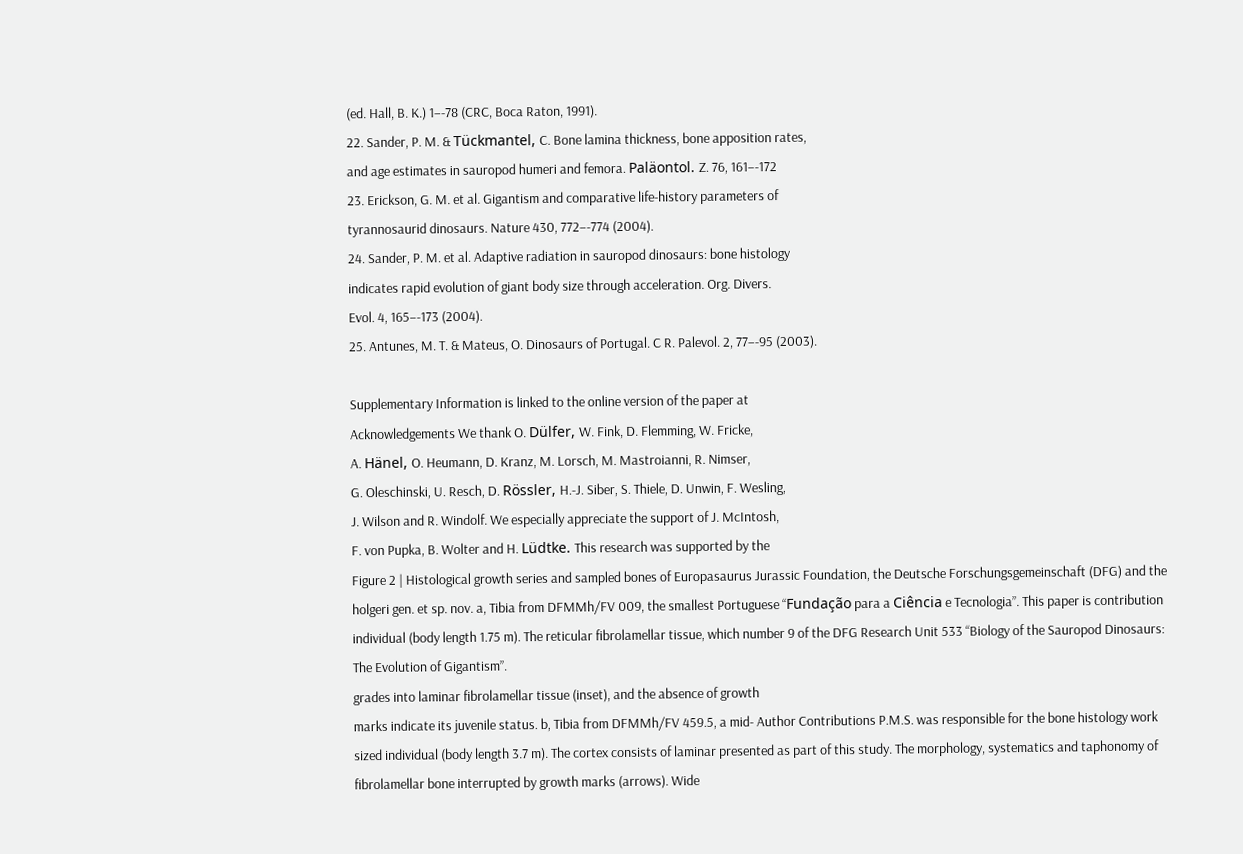(ed. Hall, B. K.) 1–-78 (CRC, Boca Raton, 1991).
22. Sander, P. M. & Tückmantel, C. Bone lamina thickness, bone apposition rates,
and age estimates in sauropod humeri and femora. Paläontol. Z. 76, 161–-172
23. Erickson, G. M. et al. Gigantism and comparative life-history parameters of
tyrannosaurid dinosaurs. Nature 430, 772–-774 (2004).
24. Sander, P. M. et al. Adaptive radiation in sauropod dinosaurs: bone histology
indicates rapid evolution of giant body size through acceleration. Org. Divers.
Evol. 4, 165–-173 (2004).
25. Antunes, M. T. & Mateus, O. Dinosaurs of Portugal. C R. Palevol. 2, 77–-95 (2003).

Supplementary Information is linked to the online version of the paper at
Acknowledgements We thank O. Dülfer, W. Fink, D. Flemming, W. Fricke,
A. Hänel, O. Heumann, D. Kranz, M. Lorsch, M. Mastroianni, R. Nimser,
G. Oleschinski, U. Resch, D. Rössler, H.-J. Siber, S. Thiele, D. Unwin, F. Wesling,
J. Wilson and R. Windolf. We especially appreciate the support of J. McIntosh,
F. von Pupka, B. Wolter and H. Lüdtke. This research was supported by the
Figure 2 | Histological growth series and sampled bones of Europasaurus Jurassic Foundation, the Deutsche Forschungsgemeinschaft (DFG) and the
holgeri gen. et sp. nov. a, Tibia from DFMMh/FV 009, the smallest Portuguese “Fundação para a Ciência e Tecnologia”. This paper is contribution
individual (body length 1.75 m). The reticular fibrolamellar tissue, which number 9 of the DFG Research Unit 533 “Biology of the Sauropod Dinosaurs:
The Evolution of Gigantism”.
grades into laminar fibrolamellar tissue (inset), and the absence of growth
marks indicate its juvenile status. b, Tibia from DFMMh/FV 459.5, a mid- Author Contributions P.M.S. was responsible for the bone histology work
sized individual (body length 3.7 m). The cortex consists of laminar presented as part of this study. The morphology, systematics and taphonomy of
fibrolamellar bone interrupted by growth marks (arrows). Wide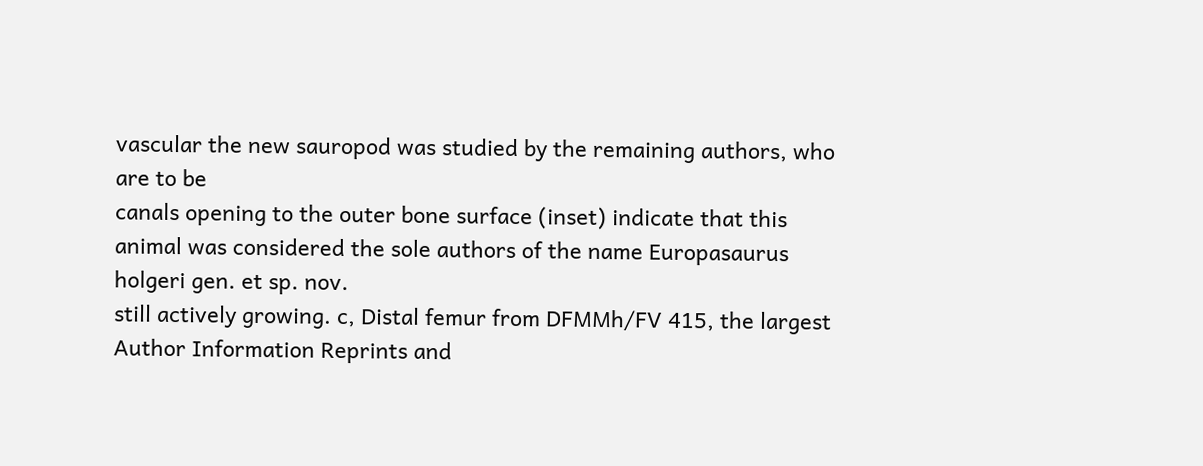vascular the new sauropod was studied by the remaining authors, who are to be
canals opening to the outer bone surface (inset) indicate that this animal was considered the sole authors of the name Europasaurus holgeri gen. et sp. nov.
still actively growing. c, Distal femur from DFMMh/FV 415, the largest Author Information Reprints and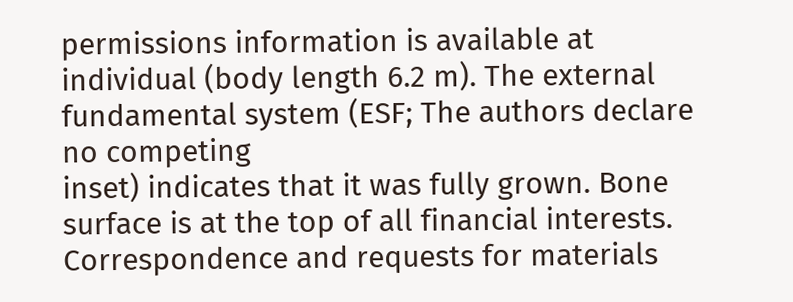permissions information is available at
individual (body length 6.2 m). The external fundamental system (ESF; The authors declare no competing
inset) indicates that it was fully grown. Bone surface is at the top of all financial interests. Correspondence and requests for materials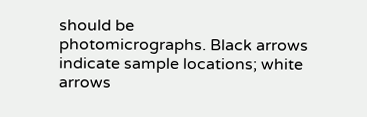should be
photomicrographs. Black arrows indicate sample locations; white arrows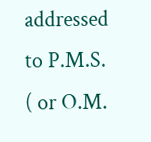addressed to P.M.S. ( or O.M.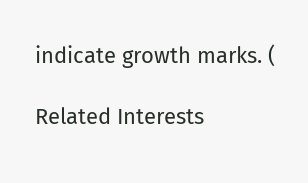indicate growth marks. (

Related Interests